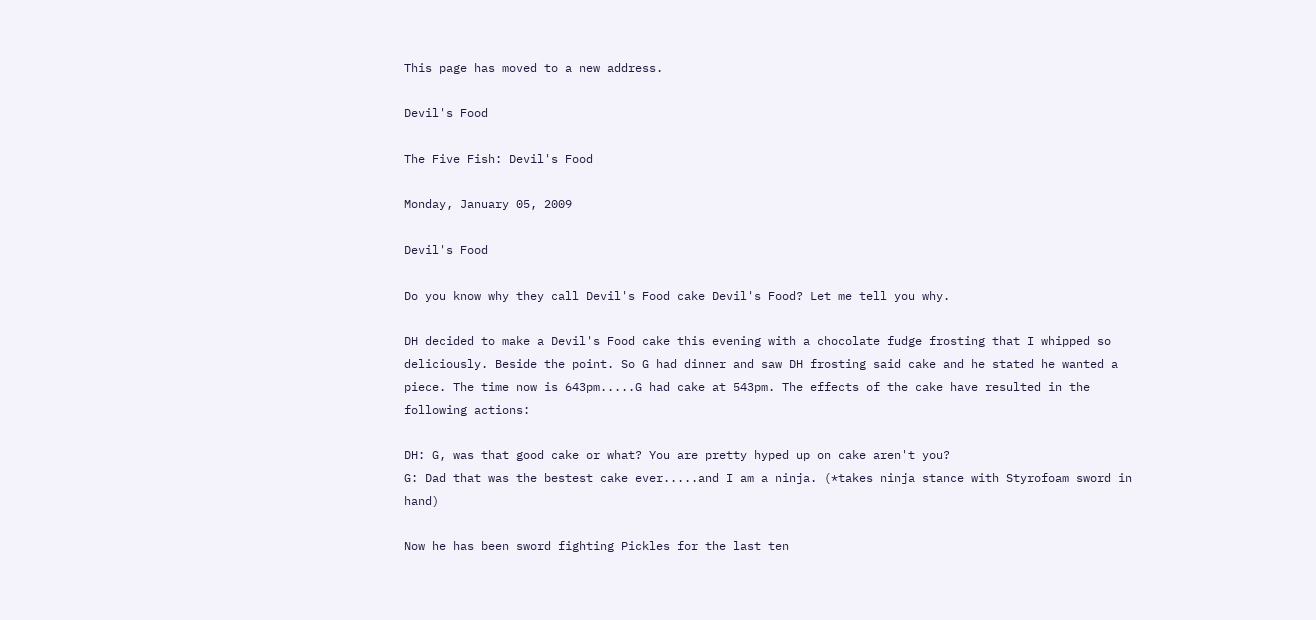This page has moved to a new address.

Devil's Food

The Five Fish: Devil's Food

Monday, January 05, 2009

Devil's Food

Do you know why they call Devil's Food cake Devil's Food? Let me tell you why.

DH decided to make a Devil's Food cake this evening with a chocolate fudge frosting that I whipped so deliciously. Beside the point. So G had dinner and saw DH frosting said cake and he stated he wanted a piece. The time now is 643pm.....G had cake at 543pm. The effects of the cake have resulted in the following actions:

DH: G, was that good cake or what? You are pretty hyped up on cake aren't you?
G: Dad that was the bestest cake ever.....and I am a ninja. (*takes ninja stance with Styrofoam sword in hand)

Now he has been sword fighting Pickles for the last ten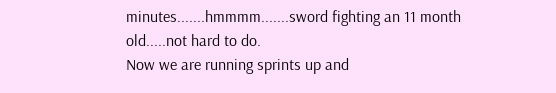minutes.......hmmmm.......sword fighting an 11 month old.....not hard to do.
Now we are running sprints up and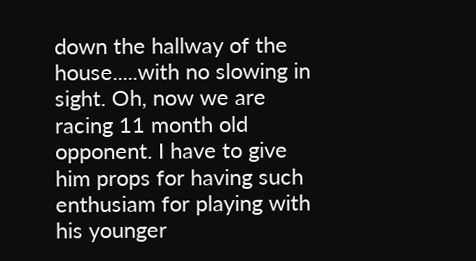down the hallway of the house.....with no slowing in sight. Oh, now we are racing 11 month old opponent. I have to give him props for having such enthusiam for playing with his younger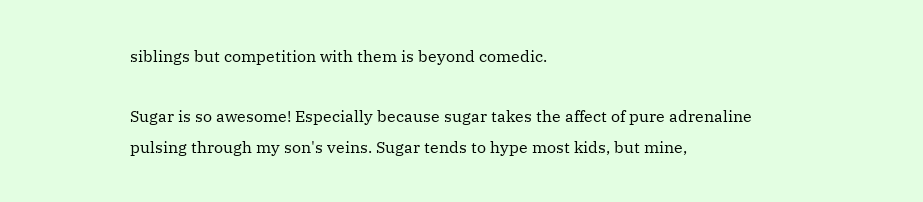siblings but competition with them is beyond comedic.

Sugar is so awesome! Especially because sugar takes the affect of pure adrenaline pulsing through my son's veins. Sugar tends to hype most kids, but mine,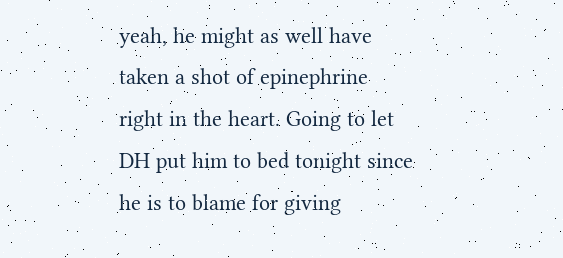yeah, he might as well have taken a shot of epinephrine right in the heart. Going to let DH put him to bed tonight since he is to blame for giving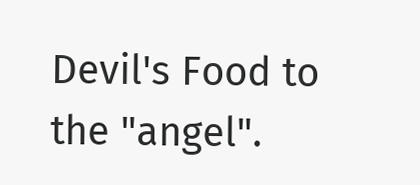Devil's Food to the "angel".